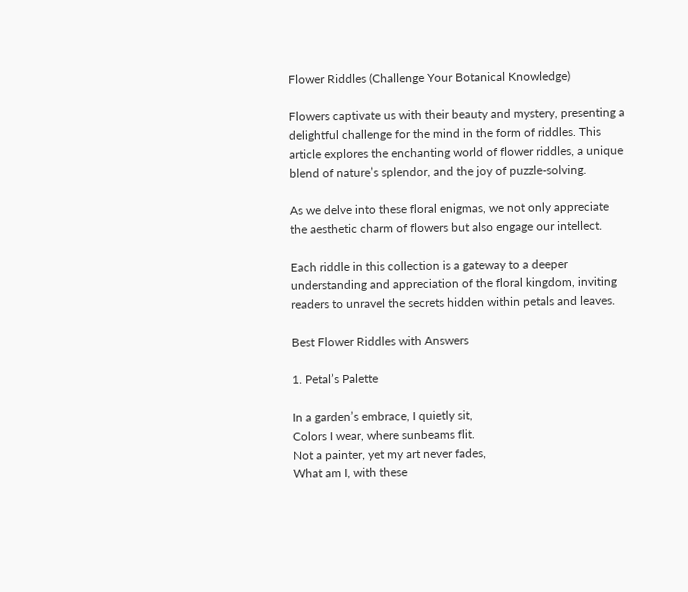Flower Riddles (Challenge Your Botanical Knowledge)

Flowers captivate us with their beauty and mystery, presenting a delightful challenge for the mind in the form of riddles. This article explores the enchanting world of flower riddles, a unique blend of nature’s splendor, and the joy of puzzle-solving.

As we delve into these floral enigmas, we not only appreciate the aesthetic charm of flowers but also engage our intellect.

Each riddle in this collection is a gateway to a deeper understanding and appreciation of the floral kingdom, inviting readers to unravel the secrets hidden within petals and leaves.

Best Flower Riddles with Answers

1. Petal’s Palette

In a garden’s embrace, I quietly sit,
Colors I wear, where sunbeams flit.
Not a painter, yet my art never fades,
What am I, with these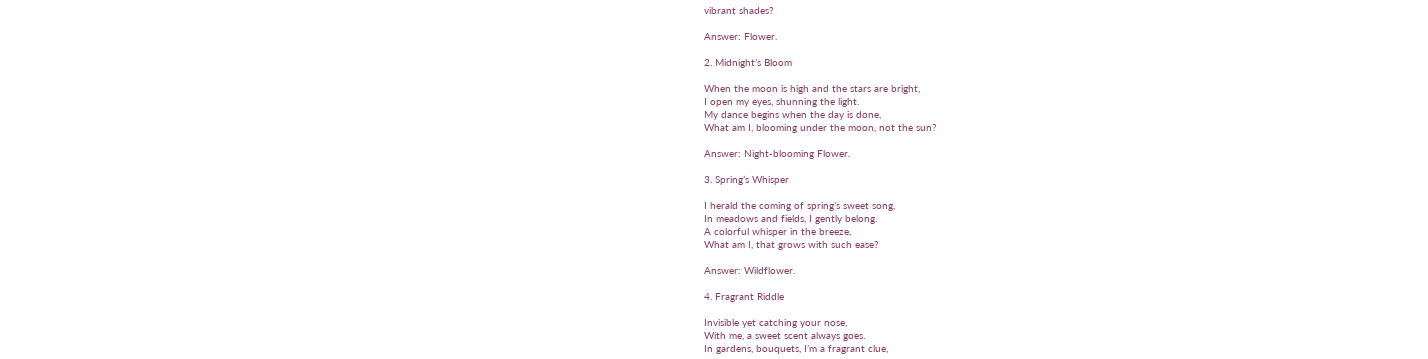vibrant shades?

Answer: Flower.

2. Midnight’s Bloom

When the moon is high and the stars are bright,
I open my eyes, shunning the light.
My dance begins when the day is done,
What am I, blooming under the moon, not the sun?

Answer: Night-blooming Flower.

3. Spring’s Whisper

I herald the coming of spring’s sweet song,
In meadows and fields, I gently belong.
A colorful whisper in the breeze,
What am I, that grows with such ease?

Answer: Wildflower.

4. Fragrant Riddle

Invisible yet catching your nose,
With me, a sweet scent always goes.
In gardens, bouquets, I’m a fragrant clue,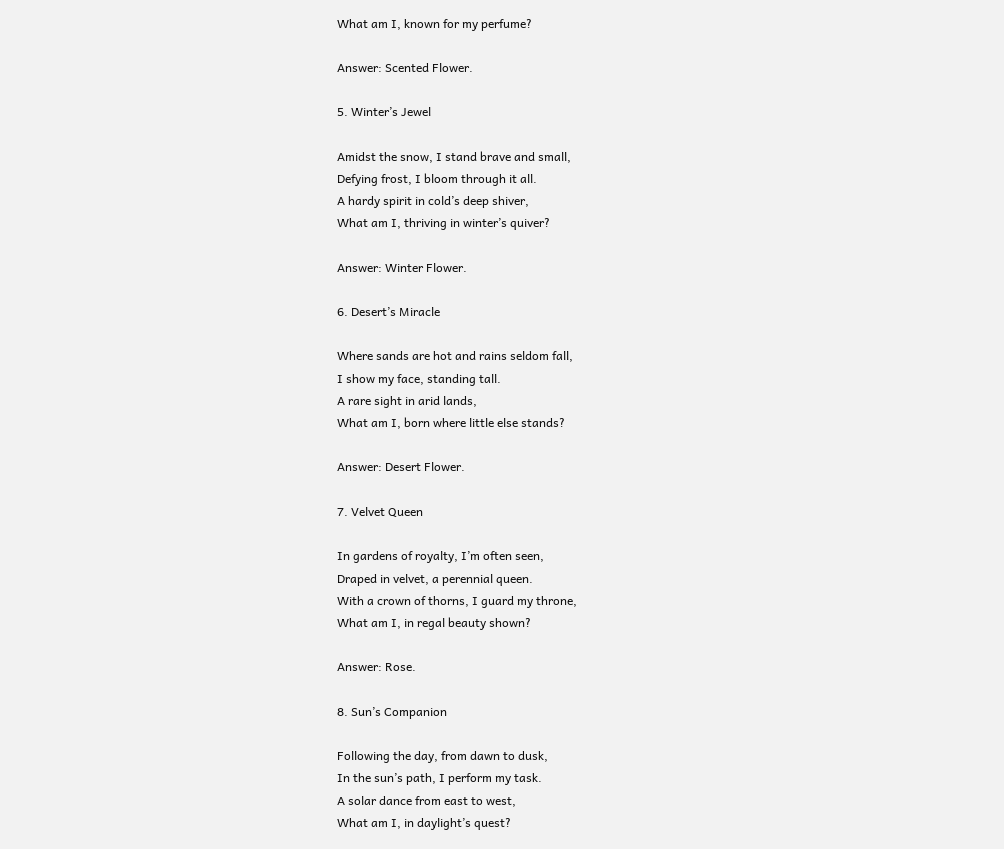What am I, known for my perfume?

Answer: Scented Flower.

5. Winter’s Jewel

Amidst the snow, I stand brave and small,
Defying frost, I bloom through it all.
A hardy spirit in cold’s deep shiver,
What am I, thriving in winter’s quiver?

Answer: Winter Flower.

6. Desert’s Miracle

Where sands are hot and rains seldom fall,
I show my face, standing tall.
A rare sight in arid lands,
What am I, born where little else stands?

Answer: Desert Flower.

7. Velvet Queen

In gardens of royalty, I’m often seen,
Draped in velvet, a perennial queen.
With a crown of thorns, I guard my throne,
What am I, in regal beauty shown?

Answer: Rose.

8. Sun’s Companion

Following the day, from dawn to dusk,
In the sun’s path, I perform my task.
A solar dance from east to west,
What am I, in daylight’s quest?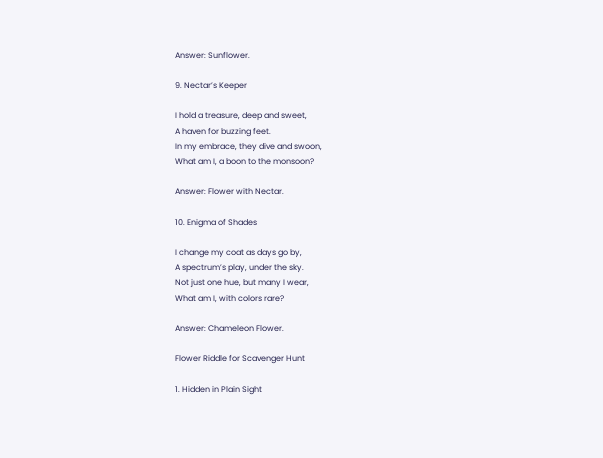Answer: Sunflower.

9. Nectar’s Keeper

I hold a treasure, deep and sweet,
A haven for buzzing feet.
In my embrace, they dive and swoon,
What am I, a boon to the monsoon?

Answer: Flower with Nectar.

10. Enigma of Shades

I change my coat as days go by,
A spectrum’s play, under the sky.
Not just one hue, but many I wear,
What am I, with colors rare?

Answer: Chameleon Flower.

Flower Riddle for Scavenger Hunt

1. Hidden in Plain Sight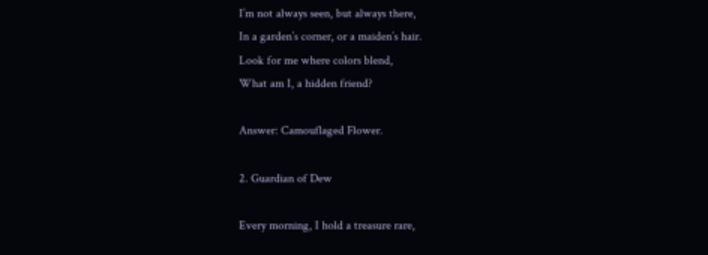I’m not always seen, but always there,
In a garden’s corner, or a maiden’s hair.
Look for me where colors blend,
What am I, a hidden friend?

Answer: Camouflaged Flower.

2. Guardian of Dew

Every morning, I hold a treasure rare,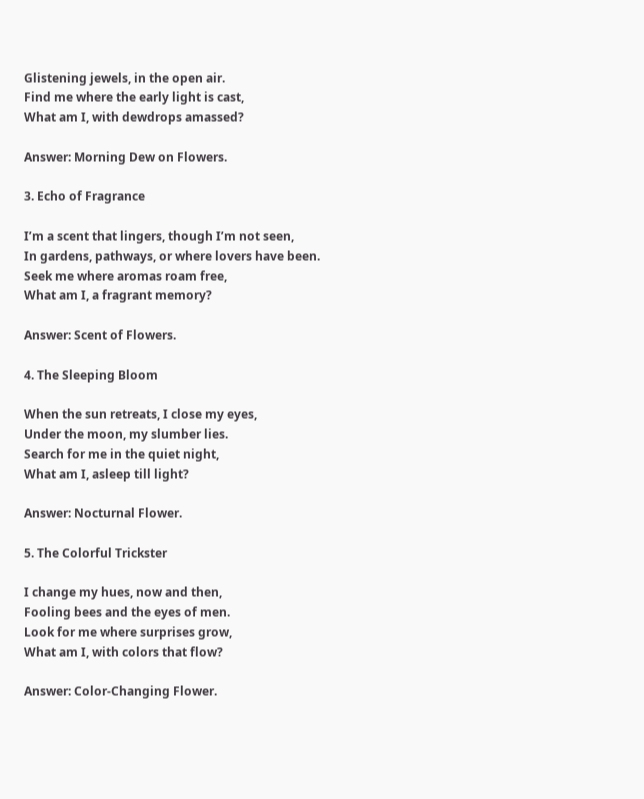Glistening jewels, in the open air.
Find me where the early light is cast,
What am I, with dewdrops amassed?

Answer: Morning Dew on Flowers.

3. Echo of Fragrance

I’m a scent that lingers, though I’m not seen,
In gardens, pathways, or where lovers have been.
Seek me where aromas roam free,
What am I, a fragrant memory?

Answer: Scent of Flowers.

4. The Sleeping Bloom

When the sun retreats, I close my eyes,
Under the moon, my slumber lies.
Search for me in the quiet night,
What am I, asleep till light?

Answer: Nocturnal Flower.

5. The Colorful Trickster

I change my hues, now and then,
Fooling bees and the eyes of men.
Look for me where surprises grow,
What am I, with colors that flow?

Answer: Color-Changing Flower.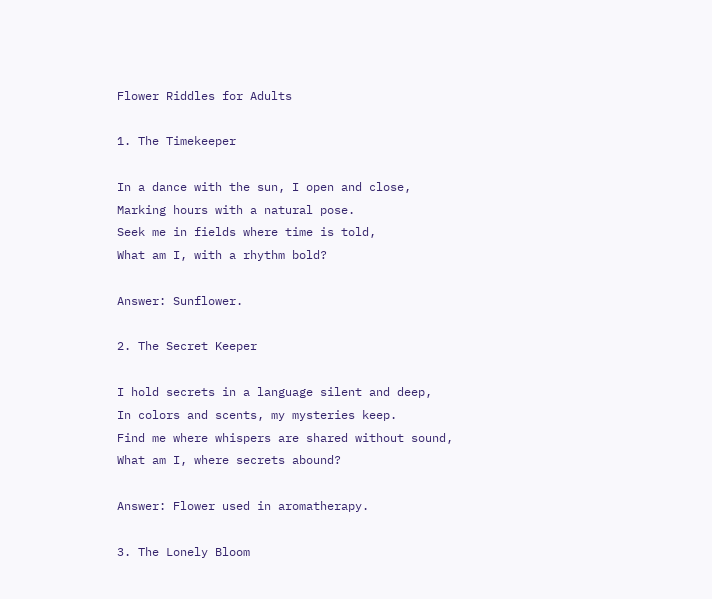Flower Riddles for Adults

1. The Timekeeper

In a dance with the sun, I open and close,
Marking hours with a natural pose.
Seek me in fields where time is told,
What am I, with a rhythm bold?

Answer: Sunflower.

2. The Secret Keeper

I hold secrets in a language silent and deep,
In colors and scents, my mysteries keep.
Find me where whispers are shared without sound,
What am I, where secrets abound?

Answer: Flower used in aromatherapy.

3. The Lonely Bloom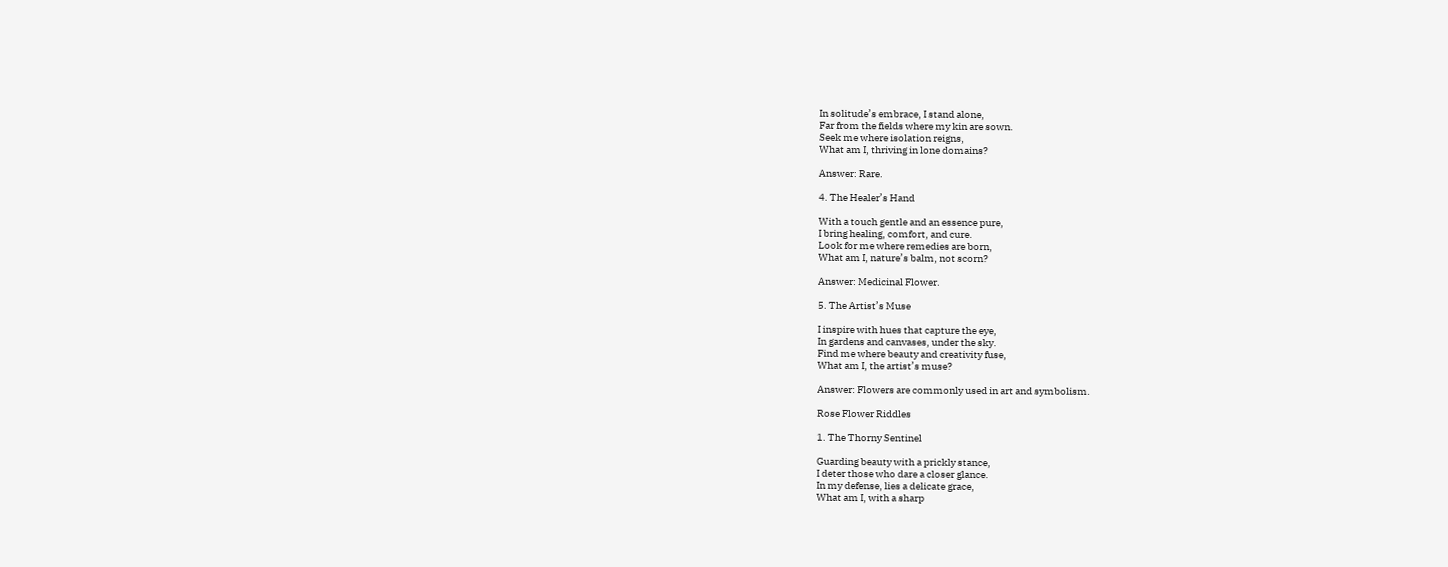In solitude’s embrace, I stand alone,
Far from the fields where my kin are sown.
Seek me where isolation reigns,
What am I, thriving in lone domains?

Answer: Rare.

4. The Healer’s Hand

With a touch gentle and an essence pure,
I bring healing, comfort, and cure.
Look for me where remedies are born,
What am I, nature’s balm, not scorn?

Answer: Medicinal Flower.

5. The Artist’s Muse

I inspire with hues that capture the eye,
In gardens and canvases, under the sky.
Find me where beauty and creativity fuse,
What am I, the artist’s muse?

Answer: Flowers are commonly used in art and symbolism.

Rose Flower Riddles

1. The Thorny Sentinel

Guarding beauty with a prickly stance,
I deter those who dare a closer glance.
In my defense, lies a delicate grace,
What am I, with a sharp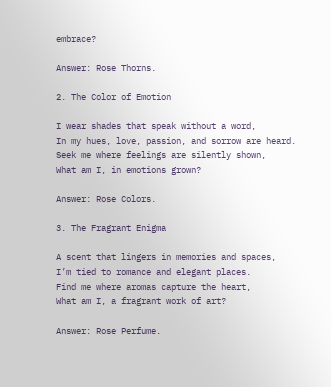embrace?

Answer: Rose Thorns.

2. The Color of Emotion

I wear shades that speak without a word,
In my hues, love, passion, and sorrow are heard.
Seek me where feelings are silently shown,
What am I, in emotions grown?

Answer: Rose Colors.

3. The Fragrant Enigma

A scent that lingers in memories and spaces,
I’m tied to romance and elegant places.
Find me where aromas capture the heart,
What am I, a fragrant work of art?

Answer: Rose Perfume.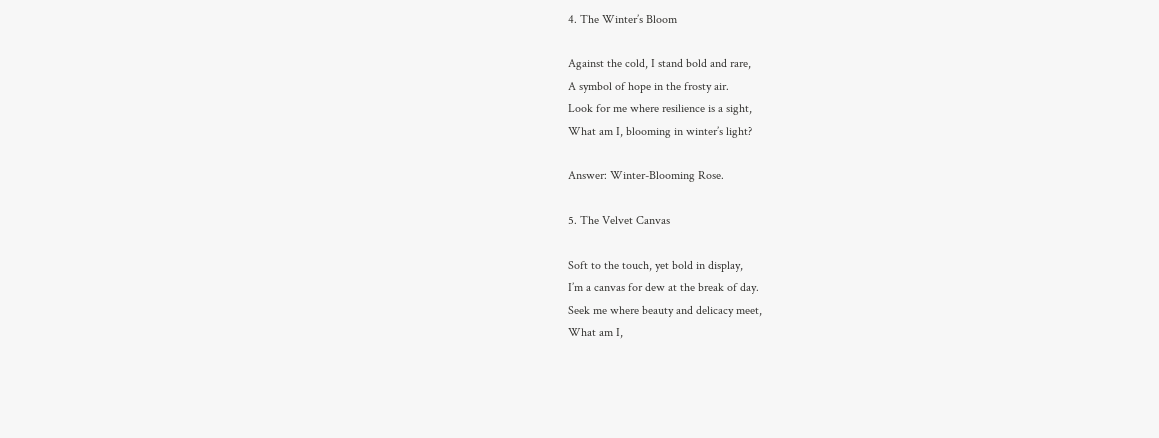4. The Winter’s Bloom

Against the cold, I stand bold and rare,
A symbol of hope in the frosty air.
Look for me where resilience is a sight,
What am I, blooming in winter’s light?

Answer: Winter-Blooming Rose.

5. The Velvet Canvas

Soft to the touch, yet bold in display,
I’m a canvas for dew at the break of day.
Seek me where beauty and delicacy meet,
What am I,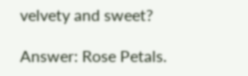velvety and sweet?

Answer: Rose Petals.